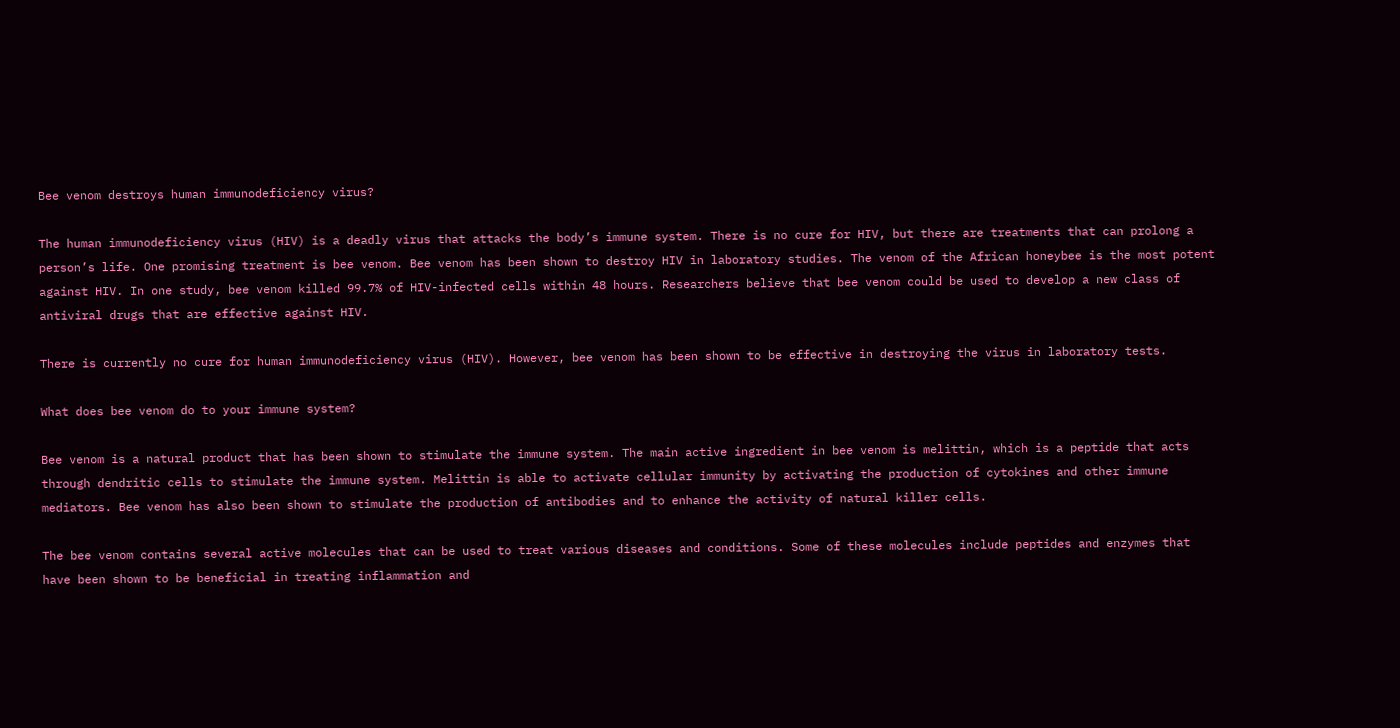Bee venom destroys human immunodeficiency virus?

The human immunodeficiency virus (HIV) is a deadly virus that attacks the body’s immune system. There is no cure for HIV, but there are treatments that can prolong a person’s life. One promising treatment is bee venom. Bee venom has been shown to destroy HIV in laboratory studies. The venom of the African honeybee is the most potent against HIV. In one study, bee venom killed 99.7% of HIV-infected cells within 48 hours. Researchers believe that bee venom could be used to develop a new class of antiviral drugs that are effective against HIV.

There is currently no cure for human immunodeficiency virus (HIV). However, bee venom has been shown to be effective in destroying the virus in laboratory tests.

What does bee venom do to your immune system?

Bee venom is a natural product that has been shown to stimulate the immune system. The main active ingredient in bee venom is melittin, which is a peptide that acts through dendritic cells to stimulate the immune system. Melittin is able to activate cellular immunity by activating the production of cytokines and other immune mediators. Bee venom has also been shown to stimulate the production of antibodies and to enhance the activity of natural killer cells.

The bee venom contains several active molecules that can be used to treat various diseases and conditions. Some of these molecules include peptides and enzymes that have been shown to be beneficial in treating inflammation and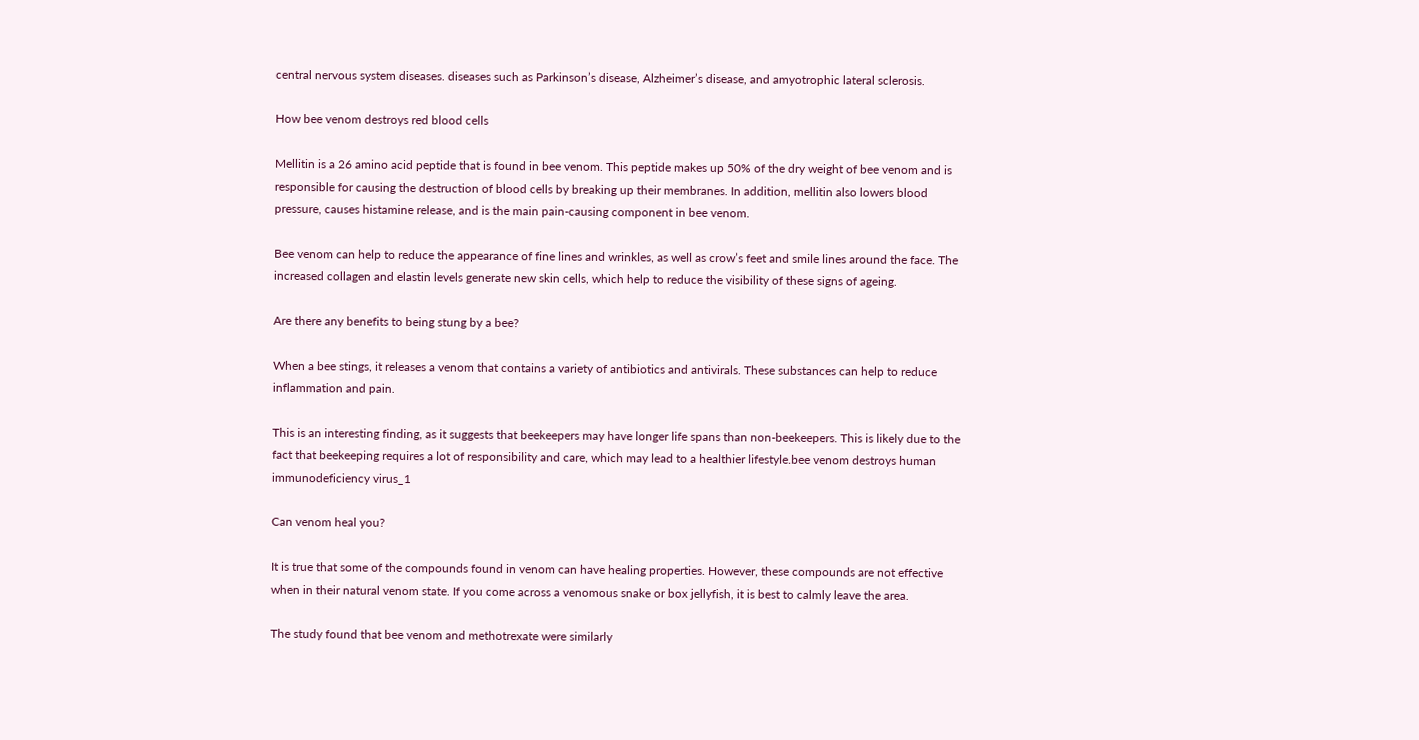central nervous system diseases. diseases such as Parkinson’s disease, Alzheimer’s disease, and amyotrophic lateral sclerosis.

How bee venom destroys red blood cells

Mellitin is a 26 amino acid peptide that is found in bee venom. This peptide makes up 50% of the dry weight of bee venom and is responsible for causing the destruction of blood cells by breaking up their membranes. In addition, mellitin also lowers blood pressure, causes histamine release, and is the main pain-causing component in bee venom.

Bee venom can help to reduce the appearance of fine lines and wrinkles, as well as crow’s feet and smile lines around the face. The increased collagen and elastin levels generate new skin cells, which help to reduce the visibility of these signs of ageing.

Are there any benefits to being stung by a bee?

When a bee stings, it releases a venom that contains a variety of antibiotics and antivirals. These substances can help to reduce inflammation and pain.

This is an interesting finding, as it suggests that beekeepers may have longer life spans than non-beekeepers. This is likely due to the fact that beekeeping requires a lot of responsibility and care, which may lead to a healthier lifestyle.bee venom destroys human immunodeficiency virus_1

Can venom heal you?

It is true that some of the compounds found in venom can have healing properties. However, these compounds are not effective when in their natural venom state. If you come across a venomous snake or box jellyfish, it is best to calmly leave the area.

The study found that bee venom and methotrexate were similarly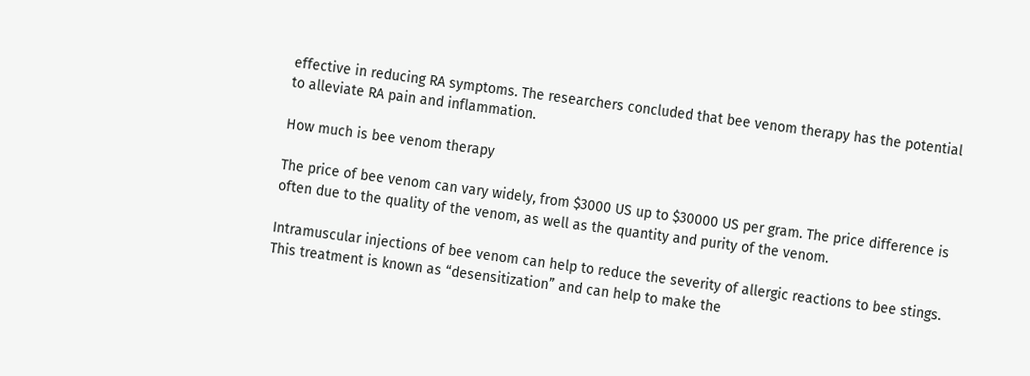effective in reducing RA symptoms. The researchers concluded that bee venom therapy has the potential to alleviate RA pain and inflammation.

How much is bee venom therapy

The price of bee venom can vary widely, from $3000 US up to $30000 US per gram. The price difference is often due to the quality of the venom, as well as the quantity and purity of the venom.

Intramuscular injections of bee venom can help to reduce the severity of allergic reactions to bee stings. This treatment is known as “desensitization” and can help to make the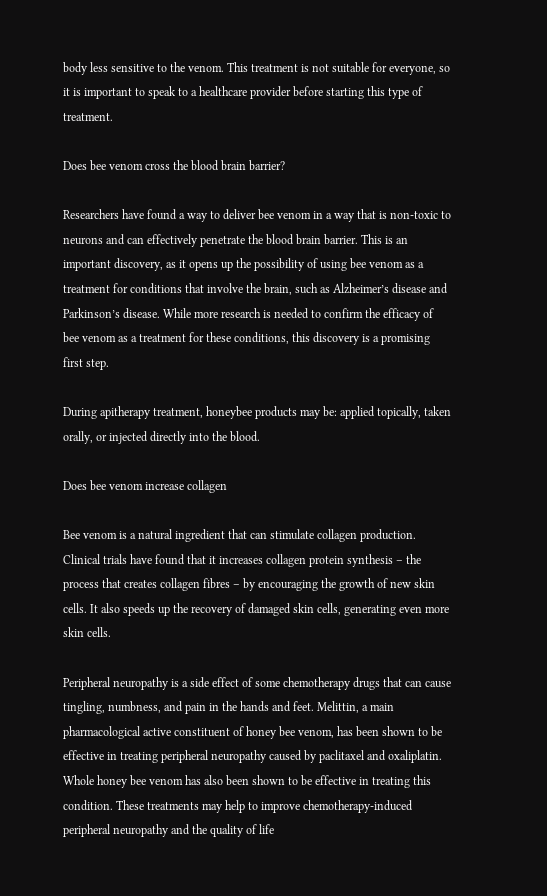body less sensitive to the venom. This treatment is not suitable for everyone, so it is important to speak to a healthcare provider before starting this type of treatment.

Does bee venom cross the blood brain barrier?

Researchers have found a way to deliver bee venom in a way that is non-toxic to neurons and can effectively penetrate the blood brain barrier. This is an important discovery, as it opens up the possibility of using bee venom as a treatment for conditions that involve the brain, such as Alzheimer’s disease and Parkinson’s disease. While more research is needed to confirm the efficacy of bee venom as a treatment for these conditions, this discovery is a promising first step.

During apitherapy treatment, honeybee products may be: applied topically, taken orally, or injected directly into the blood.

Does bee venom increase collagen

Bee venom is a natural ingredient that can stimulate collagen production. Clinical trials have found that it increases collagen protein synthesis – the process that creates collagen fibres – by encouraging the growth of new skin cells. It also speeds up the recovery of damaged skin cells, generating even more skin cells.

Peripheral neuropathy is a side effect of some chemotherapy drugs that can cause tingling, numbness, and pain in the hands and feet. Melittin, a main pharmacological active constituent of honey bee venom, has been shown to be effective in treating peripheral neuropathy caused by paclitaxel and oxaliplatin. Whole honey bee venom has also been shown to be effective in treating this condition. These treatments may help to improve chemotherapy-induced peripheral neuropathy and the quality of life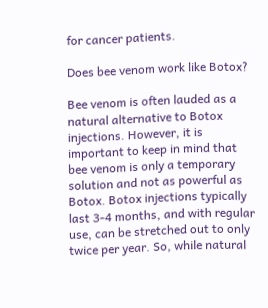for cancer patients.

Does bee venom work like Botox?

Bee venom is often lauded as a natural alternative to Botox injections. However, it is important to keep in mind that bee venom is only a temporary solution and not as powerful as Botox. Botox injections typically last 3-4 months, and with regular use, can be stretched out to only twice per year. So, while natural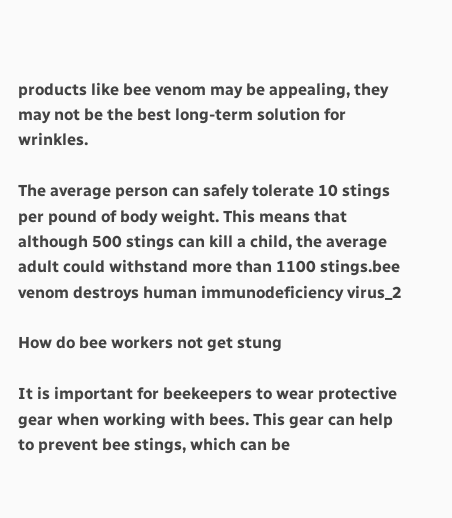products like bee venom may be appealing, they may not be the best long-term solution for wrinkles.

The average person can safely tolerate 10 stings per pound of body weight. This means that although 500 stings can kill a child, the average adult could withstand more than 1100 stings.bee venom destroys human immunodeficiency virus_2

How do bee workers not get stung

It is important for beekeepers to wear protective gear when working with bees. This gear can help to prevent bee stings, which can be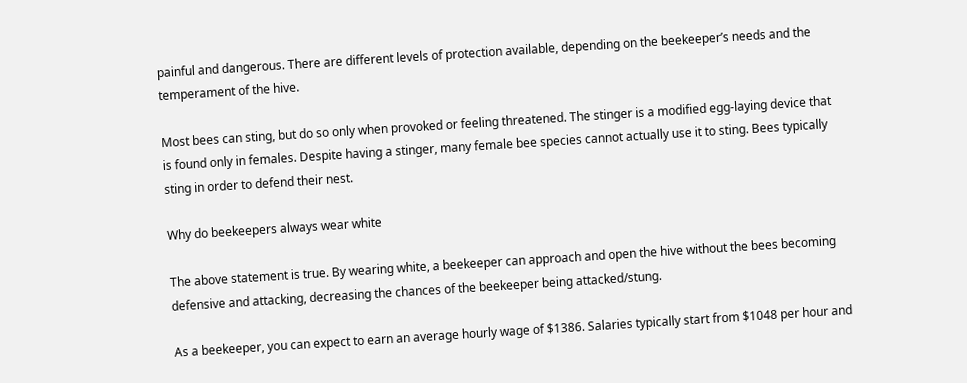painful and dangerous. There are different levels of protection available, depending on the beekeeper’s needs and the temperament of the hive.

Most bees can sting, but do so only when provoked or feeling threatened. The stinger is a modified egg-laying device that is found only in females. Despite having a stinger, many female bee species cannot actually use it to sting. Bees typically sting in order to defend their nest.

Why do beekeepers always wear white

The above statement is true. By wearing white, a beekeeper can approach and open the hive without the bees becoming defensive and attacking, decreasing the chances of the beekeeper being attacked/stung.

As a beekeeper, you can expect to earn an average hourly wage of $1386. Salaries typically start from $1048 per hour and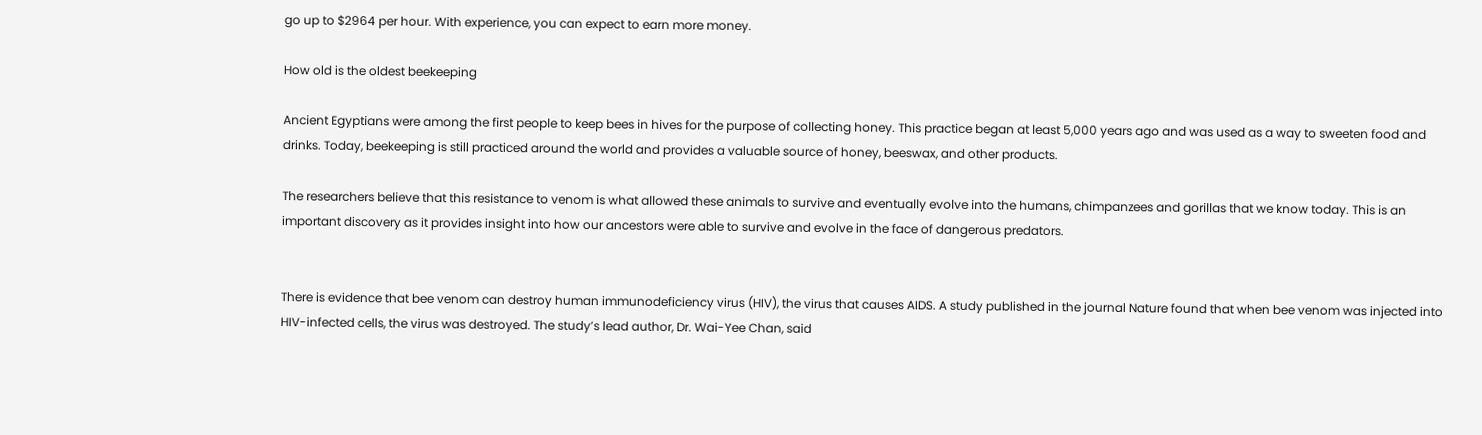go up to $2964 per hour. With experience, you can expect to earn more money.

How old is the oldest beekeeping

Ancient Egyptians were among the first people to keep bees in hives for the purpose of collecting honey. This practice began at least 5,000 years ago and was used as a way to sweeten food and drinks. Today, beekeeping is still practiced around the world and provides a valuable source of honey, beeswax, and other products.

The researchers believe that this resistance to venom is what allowed these animals to survive and eventually evolve into the humans, chimpanzees and gorillas that we know today. This is an important discovery as it provides insight into how our ancestors were able to survive and evolve in the face of dangerous predators.


There is evidence that bee venom can destroy human immunodeficiency virus (HIV), the virus that causes AIDS. A study published in the journal Nature found that when bee venom was injected into HIV-infected cells, the virus was destroyed. The study’s lead author, Dr. Wai-Yee Chan, said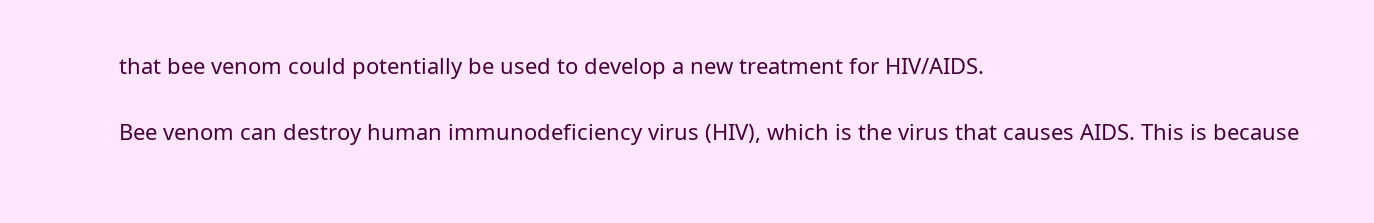that bee venom could potentially be used to develop a new treatment for HIV/AIDS.

Bee venom can destroy human immunodeficiency virus (HIV), which is the virus that causes AIDS. This is because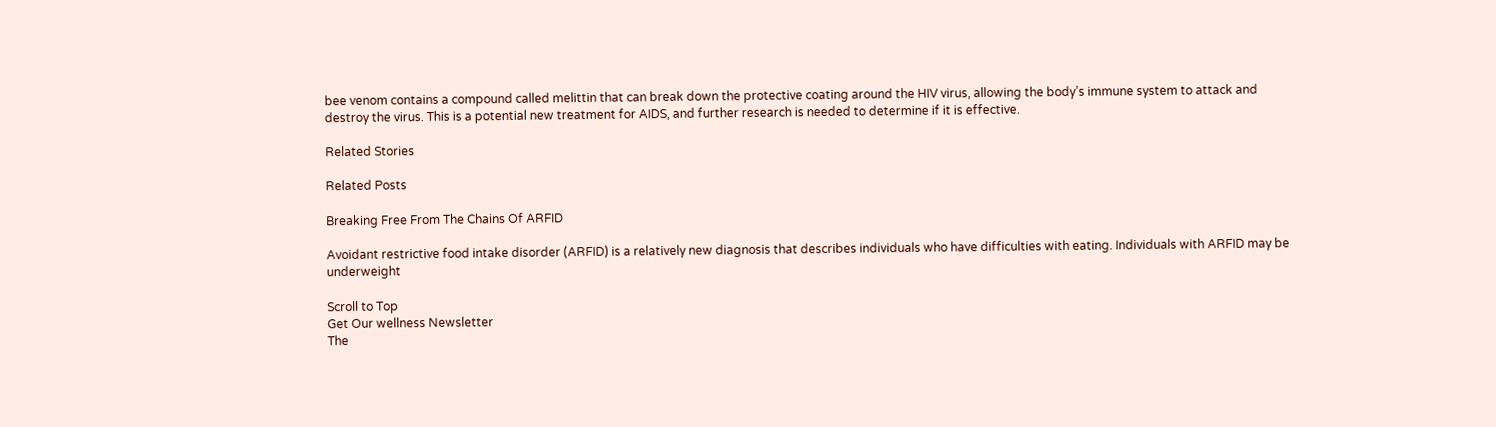bee venom contains a compound called melittin that can break down the protective coating around the HIV virus, allowing the body’s immune system to attack and destroy the virus. This is a potential new treatment for AIDS, and further research is needed to determine if it is effective.

Related Stories

Related Posts

Breaking Free From The Chains Of ARFID

Avoidant restrictive food intake disorder (ARFID) is a relatively new diagnosis that describes individuals who have difficulties with eating. Individuals with ARFID may be underweight

Scroll to Top
Get Our wellness Newsletter
The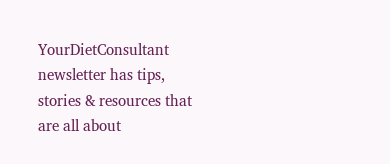YourDietConsultant newsletter has tips, stories & resources that are all about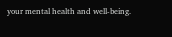your mental health and well-being.